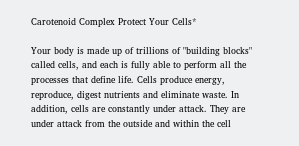Carotenoid Complex Protect Your Cells*

Your body is made up of trillions of "building blocks" called cells, and each is fully able to perform all the processes that define life. Cells produce energy, reproduce, digest nutrients and eliminate waste. In addition, cells are constantly under attack. They are under attack from the outside and within the cell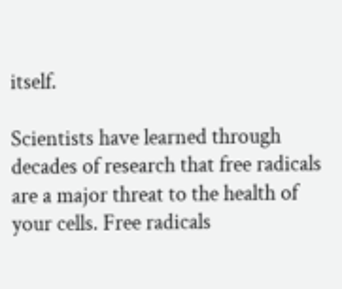itself.

Scientists have learned through decades of research that free radicals are a major threat to the health of your cells. Free radicals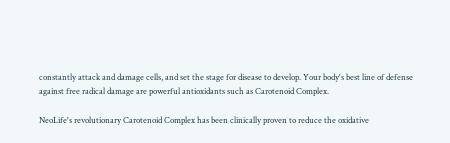constantly attack and damage cells, and set the stage for disease to develop. Your body's best line of defense against free radical damage are powerful antioxidants such as Carotenoid Complex.

NeoLife's revolutionary Carotenoid Complex has been clinically proven to reduce the oxidative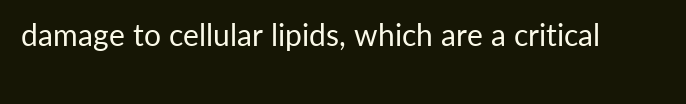damage to cellular lipids, which are a critical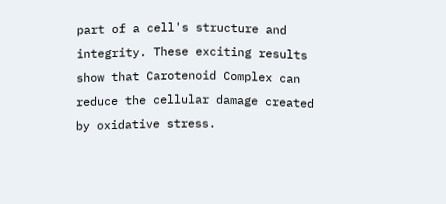part of a cell's structure and integrity. These exciting results show that Carotenoid Complex can reduce the cellular damage created by oxidative stress.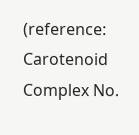(reference: Carotenoid Complex No.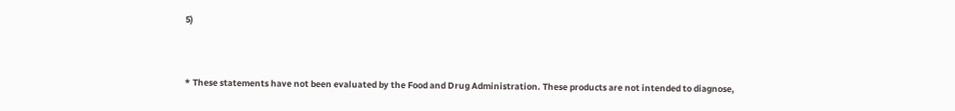5)


* These statements have not been evaluated by the Food and Drug Administration. These products are not intended to diagnose,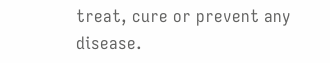treat, cure or prevent any disease.